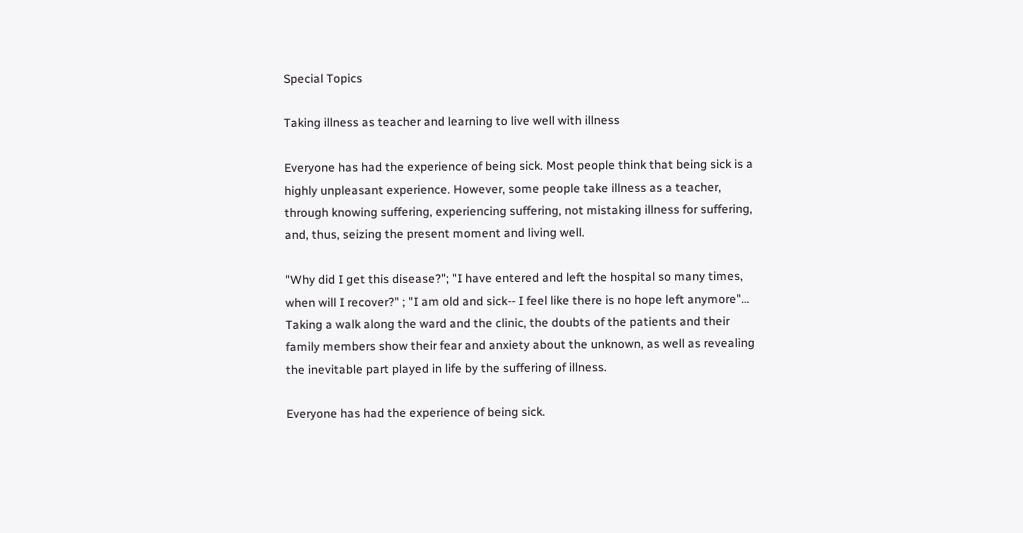Special Topics

Taking illness as teacher and learning to live well with illness

Everyone has had the experience of being sick. Most people think that being sick is a highly unpleasant experience. However, some people take illness as a teacher, through knowing suffering, experiencing suffering, not mistaking illness for suffering, and, thus, seizing the present moment and living well.

"Why did I get this disease?"; "I have entered and left the hospital so many times, when will I recover?" ; "I am old and sick-- I feel like there is no hope left anymore"… Taking a walk along the ward and the clinic, the doubts of the patients and their family members show their fear and anxiety about the unknown, as well as revealing the inevitable part played in life by the suffering of illness.

Everyone has had the experience of being sick.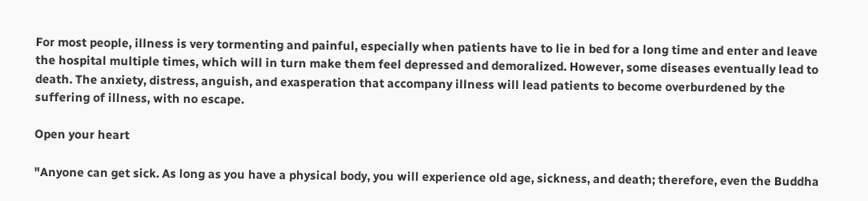For most people, illness is very tormenting and painful, especially when patients have to lie in bed for a long time and enter and leave the hospital multiple times, which will in turn make them feel depressed and demoralized. However, some diseases eventually lead to death. The anxiety, distress, anguish, and exasperation that accompany illness will lead patients to become overburdened by the suffering of illness, with no escape.

Open your heart

"Anyone can get sick. As long as you have a physical body, you will experience old age, sickness, and death; therefore, even the Buddha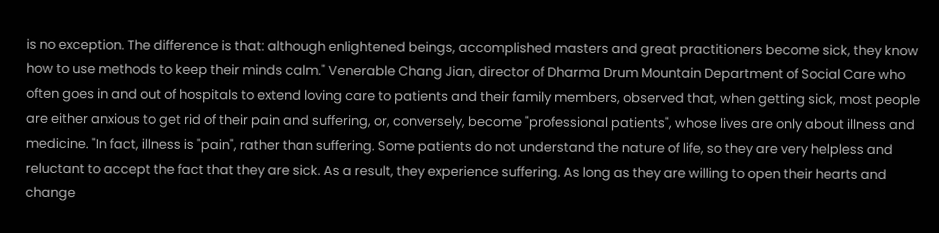is no exception. The difference is that: although enlightened beings, accomplished masters and great practitioners become sick, they know how to use methods to keep their minds calm." Venerable Chang Jian, director of Dharma Drum Mountain Department of Social Care who often goes in and out of hospitals to extend loving care to patients and their family members, observed that, when getting sick, most people are either anxious to get rid of their pain and suffering, or, conversely, become "professional patients", whose lives are only about illness and medicine. "In fact, illness is "pain", rather than suffering. Some patients do not understand the nature of life, so they are very helpless and reluctant to accept the fact that they are sick. As a result, they experience suffering. As long as they are willing to open their hearts and change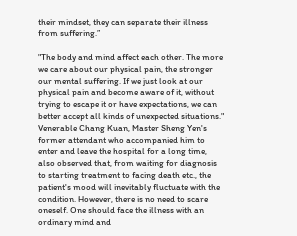their mindset, they can separate their illness from suffering.”

"The body and mind affect each other. The more we care about our physical pain, the stronger our mental suffering. If we just look at our physical pain and become aware of it, without trying to escape it or have expectations, we can better accept all kinds of unexpected situations." Venerable Chang Kuan, Master Sheng Yen's former attendant who accompanied him to enter and leave the hospital for a long time, also observed that, from waiting for diagnosis to starting treatment to facing death etc., the patient's mood will inevitably fluctuate with the condition. However, there is no need to scare oneself. One should face the illness with an ordinary mind and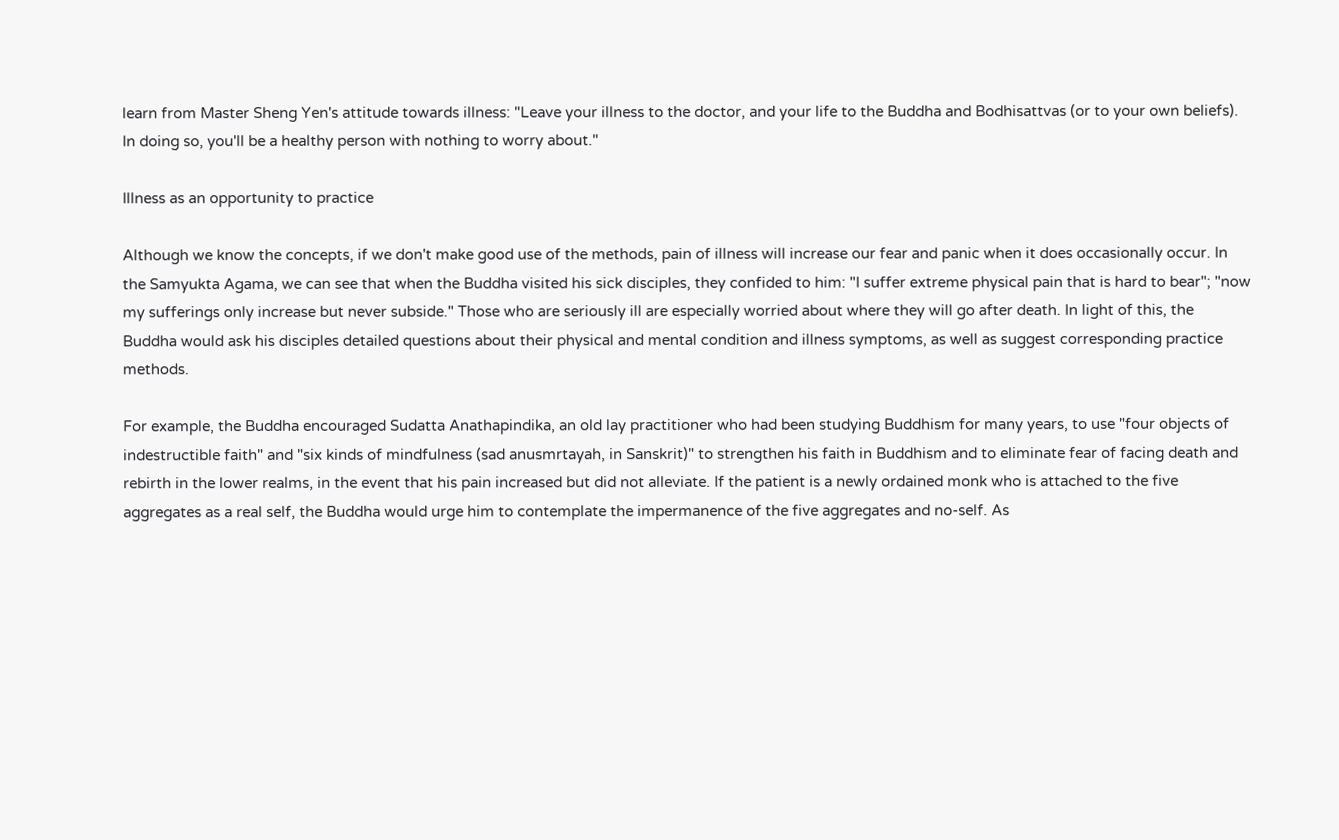learn from Master Sheng Yen's attitude towards illness: "Leave your illness to the doctor, and your life to the Buddha and Bodhisattvas (or to your own beliefs). In doing so, you'll be a healthy person with nothing to worry about."

Illness as an opportunity to practice

Although we know the concepts, if we don't make good use of the methods, pain of illness will increase our fear and panic when it does occasionally occur. In the Samyukta Agama, we can see that when the Buddha visited his sick disciples, they confided to him: "I suffer extreme physical pain that is hard to bear"; "now my sufferings only increase but never subside." Those who are seriously ill are especially worried about where they will go after death. In light of this, the Buddha would ask his disciples detailed questions about their physical and mental condition and illness symptoms, as well as suggest corresponding practice methods.

For example, the Buddha encouraged Sudatta Anathapindika, an old lay practitioner who had been studying Buddhism for many years, to use "four objects of indestructible faith" and "six kinds of mindfulness (sad anusmrtayah, in Sanskrit)" to strengthen his faith in Buddhism and to eliminate fear of facing death and rebirth in the lower realms, in the event that his pain increased but did not alleviate. If the patient is a newly ordained monk who is attached to the five aggregates as a real self, the Buddha would urge him to contemplate the impermanence of the five aggregates and no-self. As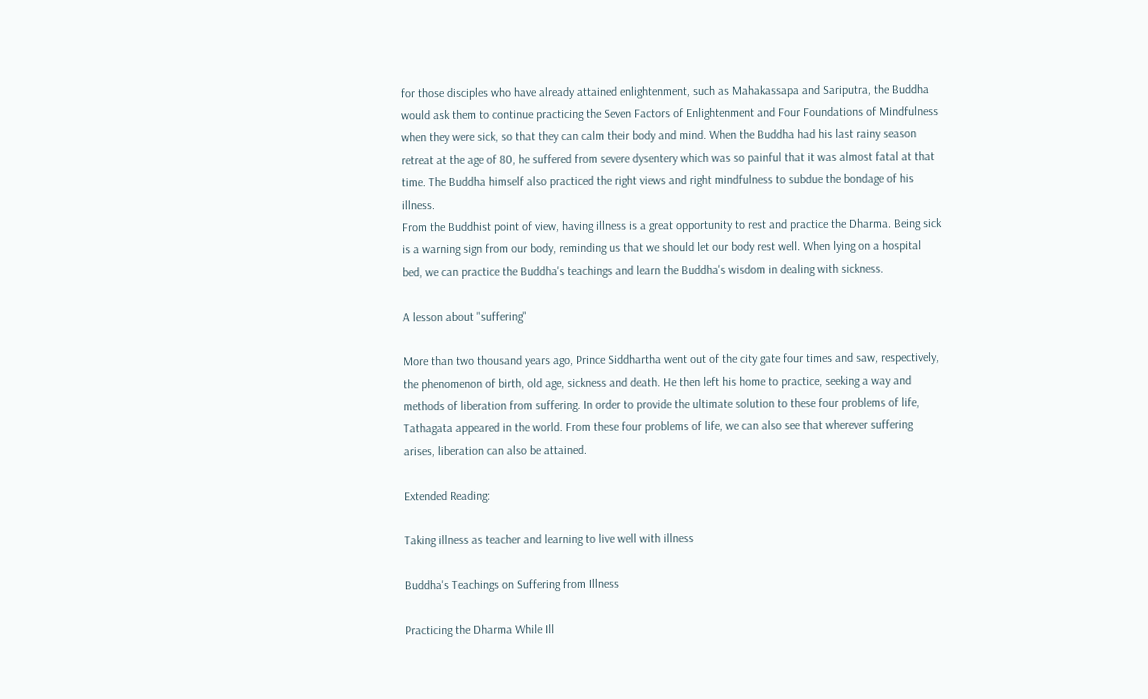for those disciples who have already attained enlightenment, such as Mahakassapa and Sariputra, the Buddha would ask them to continue practicing the Seven Factors of Enlightenment and Four Foundations of Mindfulness when they were sick, so that they can calm their body and mind. When the Buddha had his last rainy season retreat at the age of 80, he suffered from severe dysentery which was so painful that it was almost fatal at that time. The Buddha himself also practiced the right views and right mindfulness to subdue the bondage of his illness.
From the Buddhist point of view, having illness is a great opportunity to rest and practice the Dharma. Being sick is a warning sign from our body, reminding us that we should let our body rest well. When lying on a hospital bed, we can practice the Buddha's teachings and learn the Buddha's wisdom in dealing with sickness.

A lesson about "suffering"

More than two thousand years ago, Prince Siddhartha went out of the city gate four times and saw, respectively, the phenomenon of birth, old age, sickness and death. He then left his home to practice, seeking a way and methods of liberation from suffering. In order to provide the ultimate solution to these four problems of life, Tathagata appeared in the world. From these four problems of life, we can also see that wherever suffering arises, liberation can also be attained.

Extended Reading:

Taking illness as teacher and learning to live well with illness

Buddha's Teachings on Suffering from Illness

Practicing the Dharma While Ill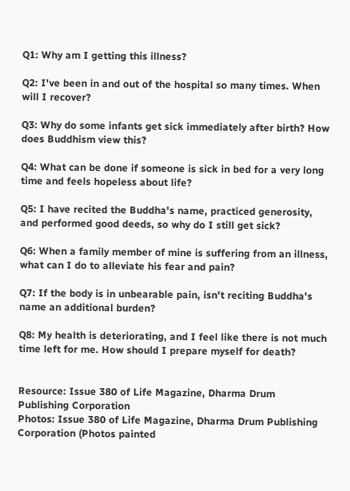Q1: Why am I getting this illness?

Q2: I've been in and out of the hospital so many times. When will I recover?

Q3: Why do some infants get sick immediately after birth? How does Buddhism view this?

Q4: What can be done if someone is sick in bed for a very long time and feels hopeless about life?

Q5: I have recited the Buddha's name, practiced generosity, and performed good deeds, so why do I still get sick?

Q6: When a family member of mine is suffering from an illness, what can I do to alleviate his fear and pain?

Q7: If the body is in unbearable pain, isn't reciting Buddha's name an additional burden?

Q8: My health is deteriorating, and I feel like there is not much time left for me. How should I prepare myself for death?


Resource: Issue 380 of Life Magazine, Dharma Drum Publishing Corporation
Photos: Issue 380 of Life Magazine, Dharma Drum Publishing Corporation (Photos painted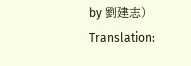by 劉建志)
Translation: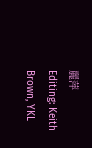麗萍
Editing: Keith Brown, YKL